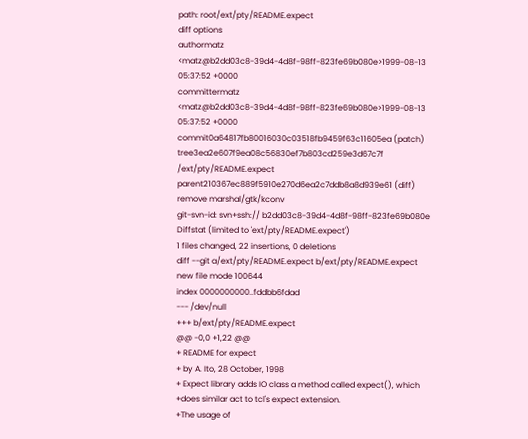path: root/ext/pty/README.expect
diff options
authormatz <matz@b2dd03c8-39d4-4d8f-98ff-823fe69b080e>1999-08-13 05:37:52 +0000
committermatz <matz@b2dd03c8-39d4-4d8f-98ff-823fe69b080e>1999-08-13 05:37:52 +0000
commit0a64817fb80016030c03518fb9459f63c11605ea (patch)
tree3ea2e607f9ea08c56830ef7b803cd259e3d67c7f /ext/pty/README.expect
parent210367ec889f5910e270d6ea2c7ddb8a8d939e61 (diff)
remove marshal/gtk/kconv
git-svn-id: svn+ssh:// b2dd03c8-39d4-4d8f-98ff-823fe69b080e
Diffstat (limited to 'ext/pty/README.expect')
1 files changed, 22 insertions, 0 deletions
diff --git a/ext/pty/README.expect b/ext/pty/README.expect
new file mode 100644
index 0000000000..fddbb6fdad
--- /dev/null
+++ b/ext/pty/README.expect
@@ -0,0 +1,22 @@
+ README for expect
+ by A. Ito, 28 October, 1998
+ Expect library adds IO class a method called expect(), which
+does similar act to tcl's expect extension.
+The usage of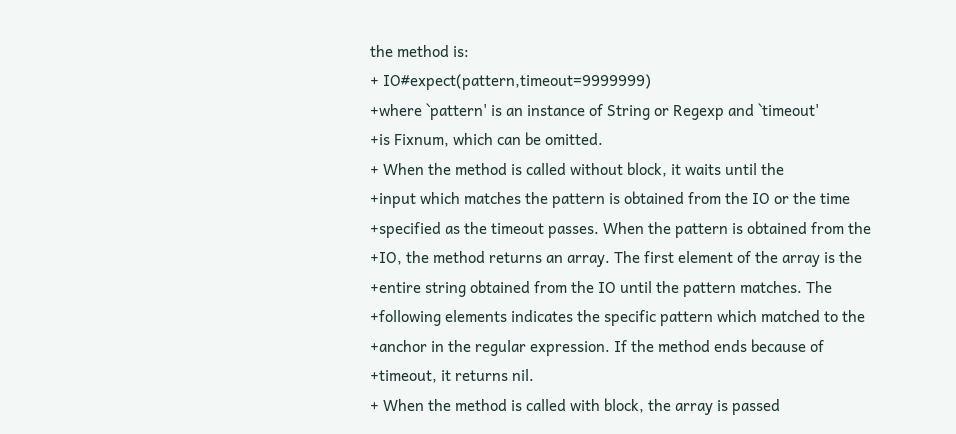the method is:
+ IO#expect(pattern,timeout=9999999)
+where `pattern' is an instance of String or Regexp and `timeout'
+is Fixnum, which can be omitted.
+ When the method is called without block, it waits until the
+input which matches the pattern is obtained from the IO or the time
+specified as the timeout passes. When the pattern is obtained from the
+IO, the method returns an array. The first element of the array is the
+entire string obtained from the IO until the pattern matches. The
+following elements indicates the specific pattern which matched to the
+anchor in the regular expression. If the method ends because of
+timeout, it returns nil.
+ When the method is called with block, the array is passed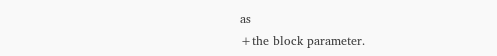as
+the block parameter.